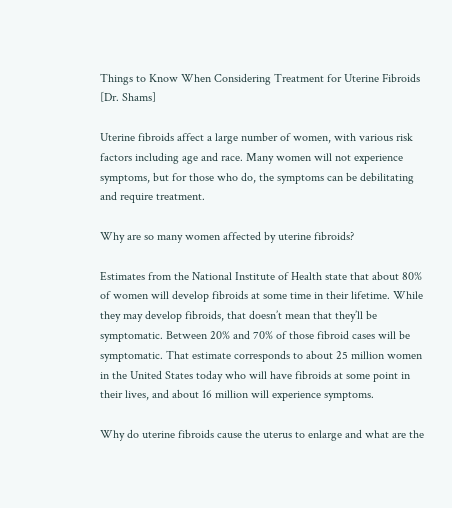Things to Know When Considering Treatment for Uterine Fibroids [Dr. Shams]

Uterine fibroids affect a large number of women, with various risk factors including age and race. Many women will not experience symptoms, but for those who do, the symptoms can be debilitating and require treatment.

Why are so many women affected by uterine fibroids?

Estimates from the National Institute of Health state that about 80% of women will develop fibroids at some time in their lifetime. While they may develop fibroids, that doesn’t mean that they’ll be symptomatic. Between 20% and 70% of those fibroid cases will be symptomatic. That estimate corresponds to about 25 million women in the United States today who will have fibroids at some point in their lives, and about 16 million will experience symptoms.

Why do uterine fibroids cause the uterus to enlarge and what are the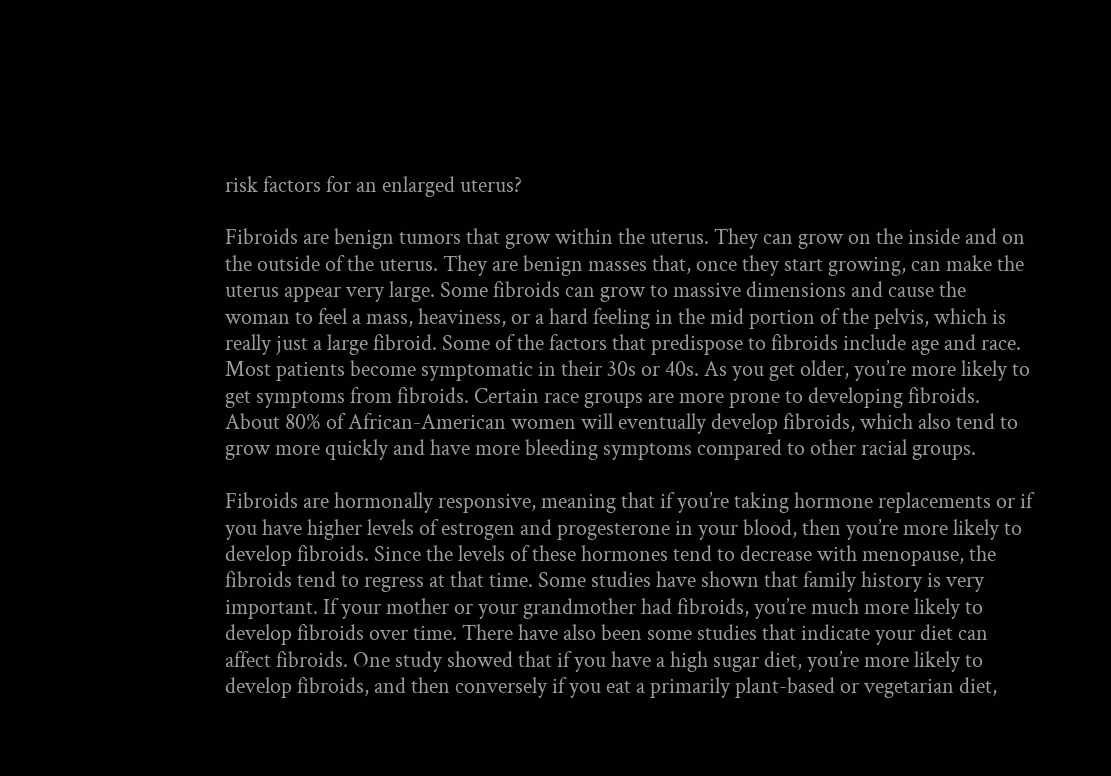risk factors for an enlarged uterus?

Fibroids are benign tumors that grow within the uterus. They can grow on the inside and on the outside of the uterus. They are benign masses that, once they start growing, can make the uterus appear very large. Some fibroids can grow to massive dimensions and cause the woman to feel a mass, heaviness, or a hard feeling in the mid portion of the pelvis, which is really just a large fibroid. Some of the factors that predispose to fibroids include age and race. Most patients become symptomatic in their 30s or 40s. As you get older, you’re more likely to get symptoms from fibroids. Certain race groups are more prone to developing fibroids. About 80% of African-American women will eventually develop fibroids, which also tend to grow more quickly and have more bleeding symptoms compared to other racial groups.

Fibroids are hormonally responsive, meaning that if you’re taking hormone replacements or if you have higher levels of estrogen and progesterone in your blood, then you’re more likely to develop fibroids. Since the levels of these hormones tend to decrease with menopause, the fibroids tend to regress at that time. Some studies have shown that family history is very important. If your mother or your grandmother had fibroids, you’re much more likely to develop fibroids over time. There have also been some studies that indicate your diet can affect fibroids. One study showed that if you have a high sugar diet, you’re more likely to develop fibroids, and then conversely if you eat a primarily plant-based or vegetarian diet,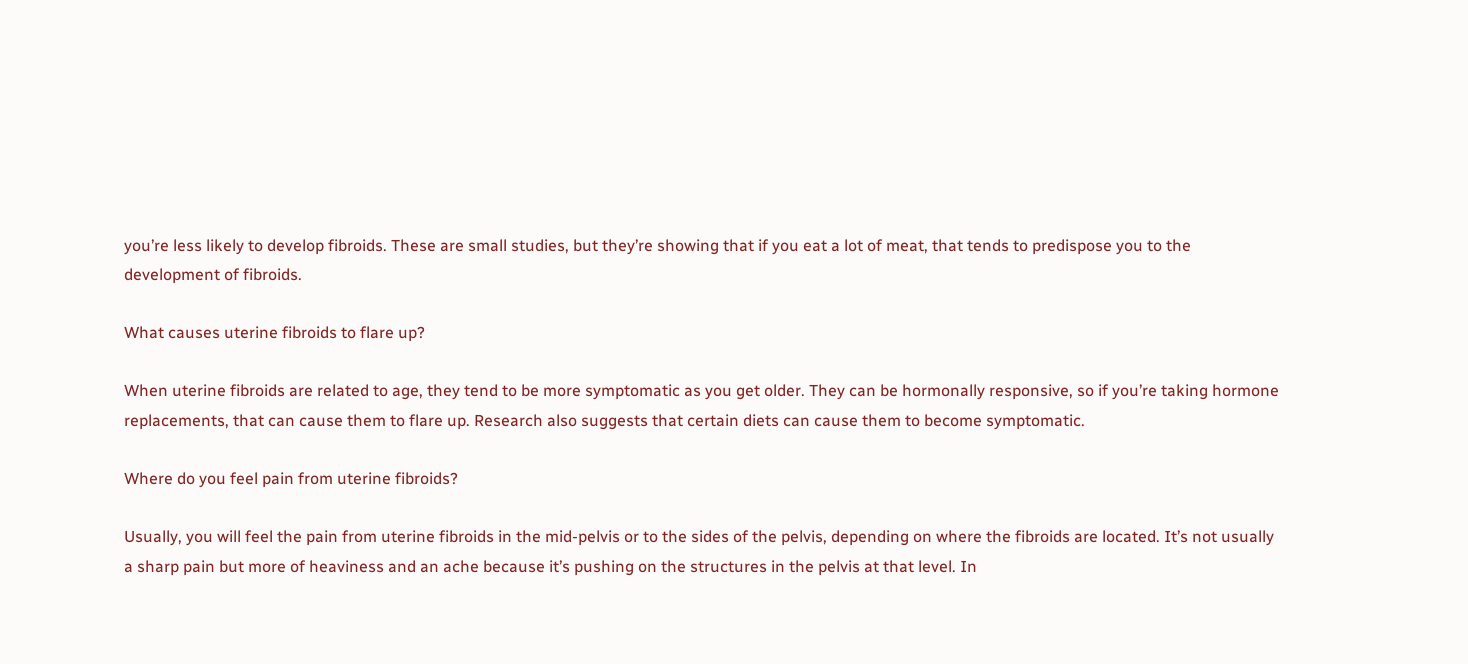you’re less likely to develop fibroids. These are small studies, but they’re showing that if you eat a lot of meat, that tends to predispose you to the development of fibroids.

What causes uterine fibroids to flare up?

When uterine fibroids are related to age, they tend to be more symptomatic as you get older. They can be hormonally responsive, so if you’re taking hormone replacements, that can cause them to flare up. Research also suggests that certain diets can cause them to become symptomatic.

Where do you feel pain from uterine fibroids?

Usually, you will feel the pain from uterine fibroids in the mid-pelvis or to the sides of the pelvis, depending on where the fibroids are located. It’s not usually a sharp pain but more of heaviness and an ache because it’s pushing on the structures in the pelvis at that level. In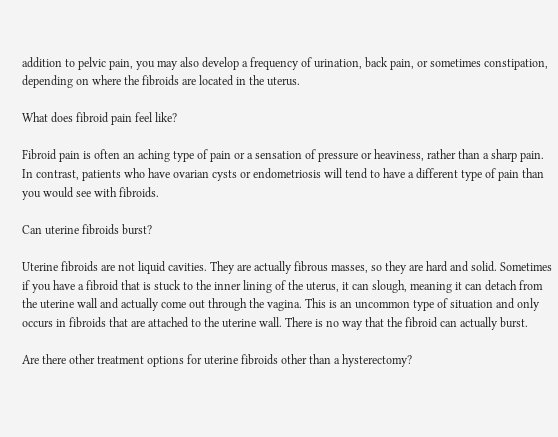addition to pelvic pain, you may also develop a frequency of urination, back pain, or sometimes constipation, depending on where the fibroids are located in the uterus.

What does fibroid pain feel like?

Fibroid pain is often an aching type of pain or a sensation of pressure or heaviness, rather than a sharp pain. In contrast, patients who have ovarian cysts or endometriosis will tend to have a different type of pain than you would see with fibroids.

Can uterine fibroids burst?

Uterine fibroids are not liquid cavities. They are actually fibrous masses, so they are hard and solid. Sometimes if you have a fibroid that is stuck to the inner lining of the uterus, it can slough, meaning it can detach from the uterine wall and actually come out through the vagina. This is an uncommon type of situation and only occurs in fibroids that are attached to the uterine wall. There is no way that the fibroid can actually burst.

Are there other treatment options for uterine fibroids other than a hysterectomy?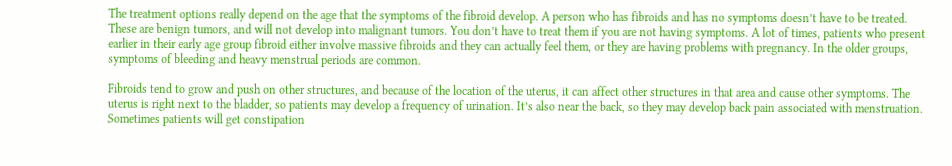The treatment options really depend on the age that the symptoms of the fibroid develop. A person who has fibroids and has no symptoms doesn’t have to be treated. These are benign tumors, and will not develop into malignant tumors. You don’t have to treat them if you are not having symptoms. A lot of times, patients who present earlier in their early age group fibroid either involve massive fibroids and they can actually feel them, or they are having problems with pregnancy. In the older groups, symptoms of bleeding and heavy menstrual periods are common.

Fibroids tend to grow and push on other structures, and because of the location of the uterus, it can affect other structures in that area and cause other symptoms. The uterus is right next to the bladder, so patients may develop a frequency of urination. It’s also near the back, so they may develop back pain associated with menstruation. Sometimes patients will get constipation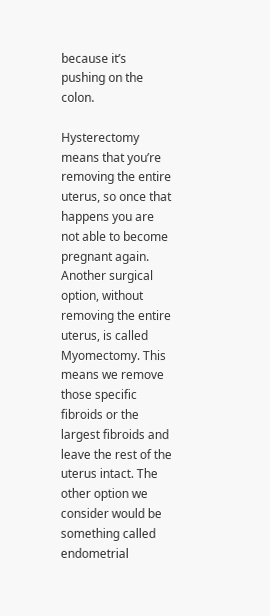because it’s pushing on the colon.

Hysterectomy means that you’re removing the entire uterus, so once that happens you are not able to become pregnant again. Another surgical option, without removing the entire uterus, is called Myomectomy. This means we remove those specific fibroids or the largest fibroids and leave the rest of the uterus intact. The other option we consider would be something called endometrial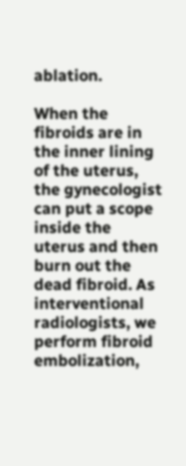ablation.

When the fibroids are in the inner lining of the uterus, the gynecologist can put a scope inside the uterus and then burn out the dead fibroid. As interventional radiologists, we perform fibroid embolization,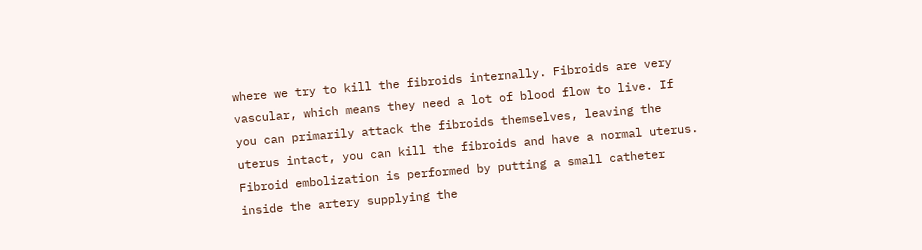where we try to kill the fibroids internally. Fibroids are very vascular, which means they need a lot of blood flow to live. If you can primarily attack the fibroids themselves, leaving the uterus intact, you can kill the fibroids and have a normal uterus. Fibroid embolization is performed by putting a small catheter inside the artery supplying the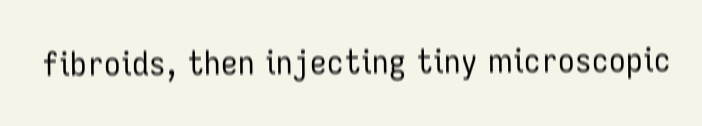fibroids, then injecting tiny microscopic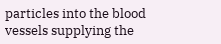particles into the blood vessels supplying the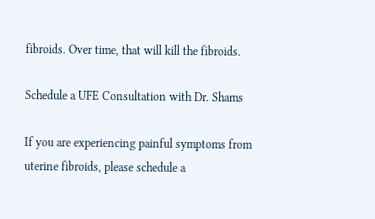fibroids. Over time, that will kill the fibroids.

Schedule a UFE Consultation with Dr. Shams

If you are experiencing painful symptoms from uterine fibroids, please schedule a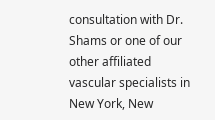consultation with Dr. Shams or one of our other affiliated vascular specialists in New York, New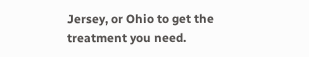Jersey, or Ohio to get the treatment you need.